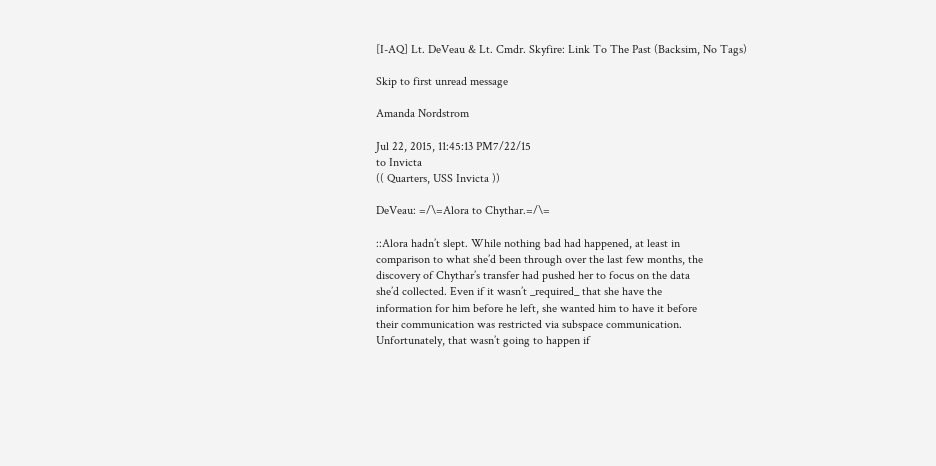[I-AQ] Lt. DeVeau & Lt. Cmdr. Skyfire: Link To The Past (Backsim, No Tags)

Skip to first unread message

Amanda Nordstrom

Jul 22, 2015, 11:45:13 PM7/22/15
to Invicta
(( Quarters, USS Invicta ))

DeVeau: =/\=Alora to Chythar.=/\=

::Alora hadn’t slept. While nothing bad had happened, at least in
comparison to what she’d been through over the last few months, the
discovery of Chythar’s transfer had pushed her to focus on the data
she’d collected. Even if it wasn’t _required_ that she have the
information for him before he left, she wanted him to have it before
their communication was restricted via subspace communication.
Unfortunately, that wasn’t going to happen if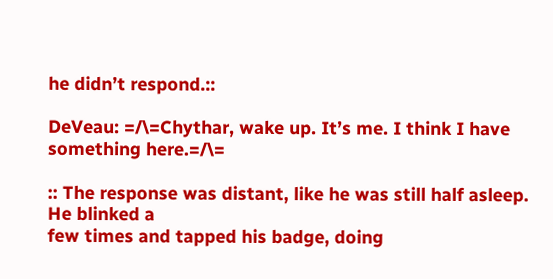he didn’t respond.::

DeVeau: =/\=Chythar, wake up. It’s me. I think I have something here.=/\=

:: The response was distant, like he was still half asleep. He blinked a
few times and tapped his badge, doing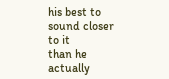his best to sound closer to it
than he actually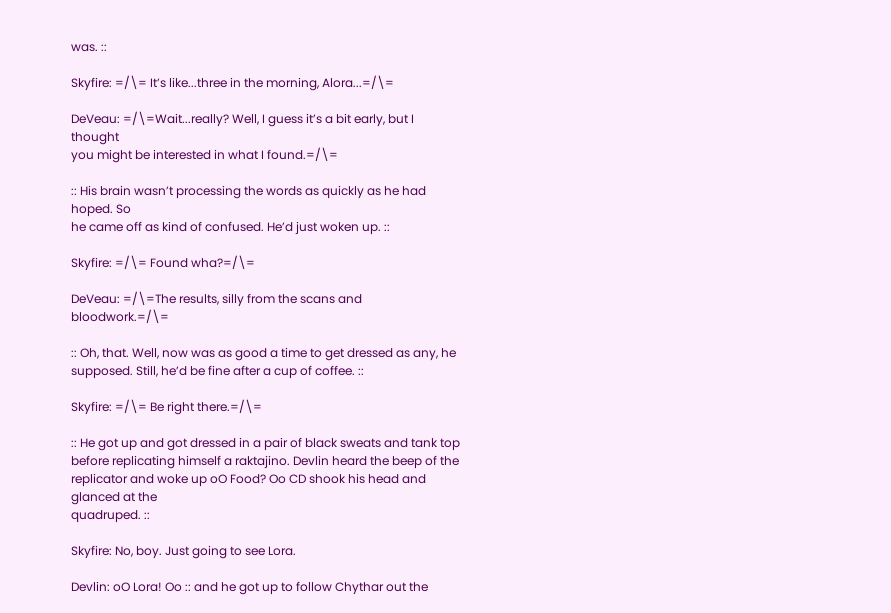was. ::

Skyfire: =/\= It’s like...three in the morning, Alora...=/\=

DeVeau: =/\=Wait...really? Well, I guess it’s a bit early, but I thought
you might be interested in what I found.=/\=

:: His brain wasn’t processing the words as quickly as he had hoped. So
he came off as kind of confused. He’d just woken up. ::

Skyfire: =/\= Found wha?=/\=

DeVeau: =/\=The results, silly from the scans and bloodwork.=/\=

:: Oh, that. Well, now was as good a time to get dressed as any, he
supposed. Still, he’d be fine after a cup of coffee. ::

Skyfire: =/\= Be right there.=/\=

:: He got up and got dressed in a pair of black sweats and tank top
before replicating himself a raktajino. Devlin heard the beep of the
replicator and woke up oO Food? Oo CD shook his head and glanced at the
quadruped. ::

Skyfire: No, boy. Just going to see Lora.

Devlin: oO Lora! Oo :: and he got up to follow Chythar out the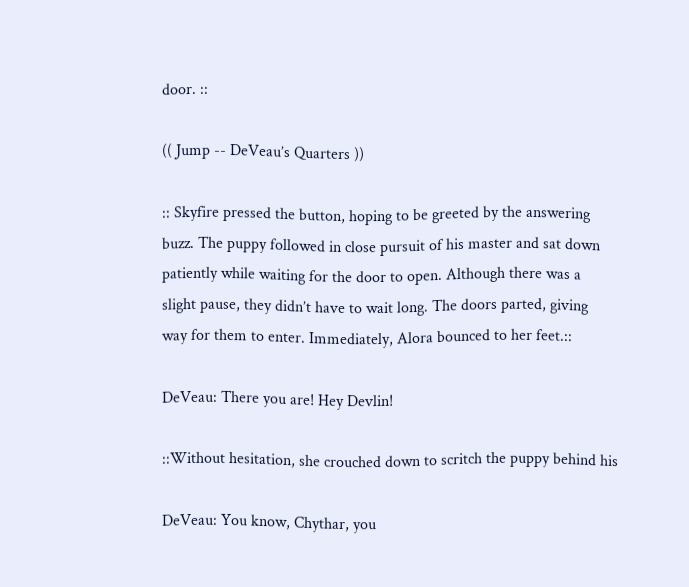door. ::

(( Jump -- DeVeau’s Quarters ))

:: Skyfire pressed the button, hoping to be greeted by the answering
buzz. The puppy followed in close pursuit of his master and sat down
patiently while waiting for the door to open. Although there was a
slight pause, they didn’t have to wait long. The doors parted, giving
way for them to enter. Immediately, Alora bounced to her feet.::

DeVeau: There you are! Hey Devlin!

::Without hesitation, she crouched down to scritch the puppy behind his

DeVeau: You know, Chythar, you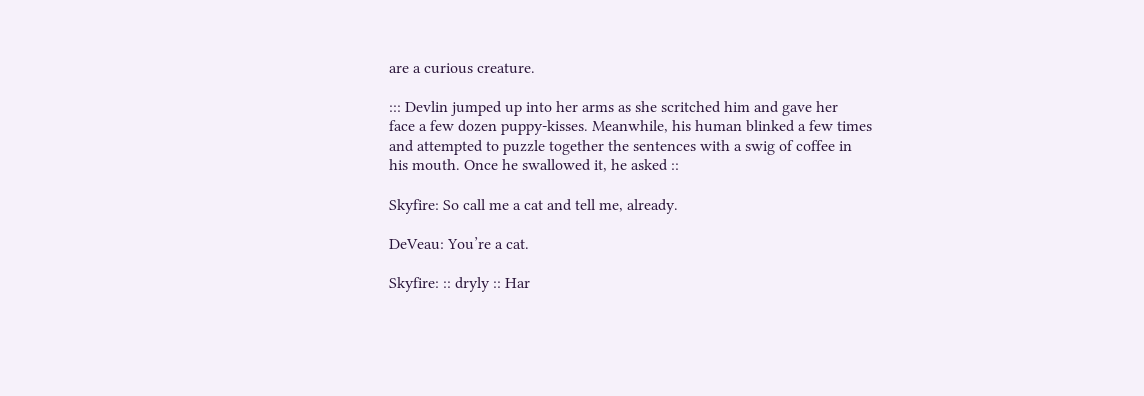are a curious creature.

::: Devlin jumped up into her arms as she scritched him and gave her
face a few dozen puppy-kisses. Meanwhile, his human blinked a few times
and attempted to puzzle together the sentences with a swig of coffee in
his mouth. Once he swallowed it, he asked ::

Skyfire: So call me a cat and tell me, already.

DeVeau: You’re a cat.

Skyfire: :: dryly :: Har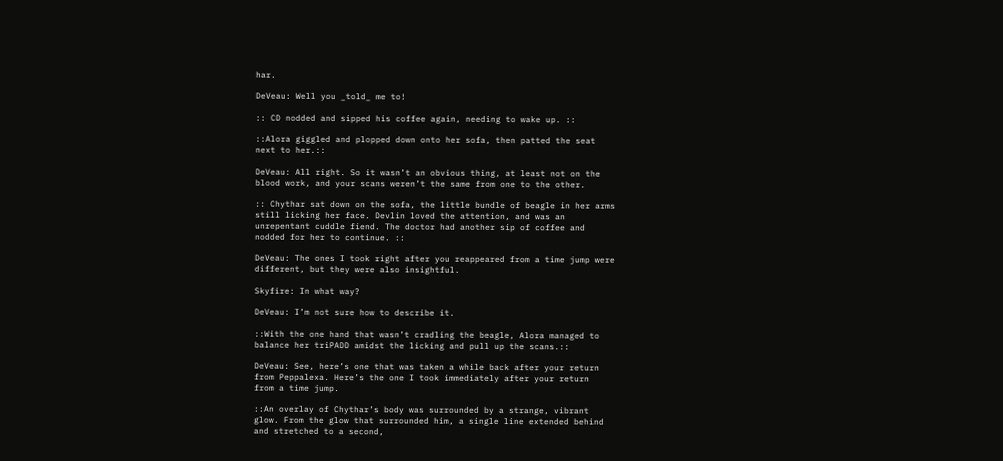har.

DeVeau: Well you _told_ me to!

:: CD nodded and sipped his coffee again, needing to wake up. ::

::Alora giggled and plopped down onto her sofa, then patted the seat
next to her.::

DeVeau: All right. So it wasn’t an obvious thing, at least not on the
blood work, and your scans weren’t the same from one to the other.

:: Chythar sat down on the sofa, the little bundle of beagle in her arms
still licking her face. Devlin loved the attention, and was an
unrepentant cuddle fiend. The doctor had another sip of coffee and
nodded for her to continue. ::

DeVeau: The ones I took right after you reappeared from a time jump were
different, but they were also insightful.

Skyfire: In what way?

DeVeau: I’m not sure how to describe it.

::With the one hand that wasn’t cradling the beagle, Alora managed to
balance her triPADD amidst the licking and pull up the scans.::

DeVeau: See, here’s one that was taken a while back after your return
from Peppalexa. Here’s the one I took immediately after your return
from a time jump.

::An overlay of Chythar’s body was surrounded by a strange, vibrant
glow. From the glow that surrounded him, a single line extended behind
and stretched to a second,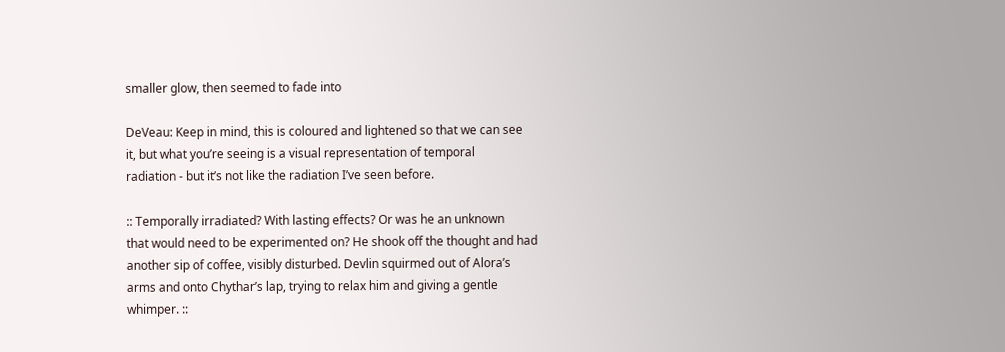smaller glow, then seemed to fade into

DeVeau: Keep in mind, this is coloured and lightened so that we can see
it, but what you’re seeing is a visual representation of temporal
radiation - but it’s not like the radiation I’ve seen before.

:: Temporally irradiated? With lasting effects? Or was he an unknown
that would need to be experimented on? He shook off the thought and had
another sip of coffee, visibly disturbed. Devlin squirmed out of Alora’s
arms and onto Chythar’s lap, trying to relax him and giving a gentle
whimper. ::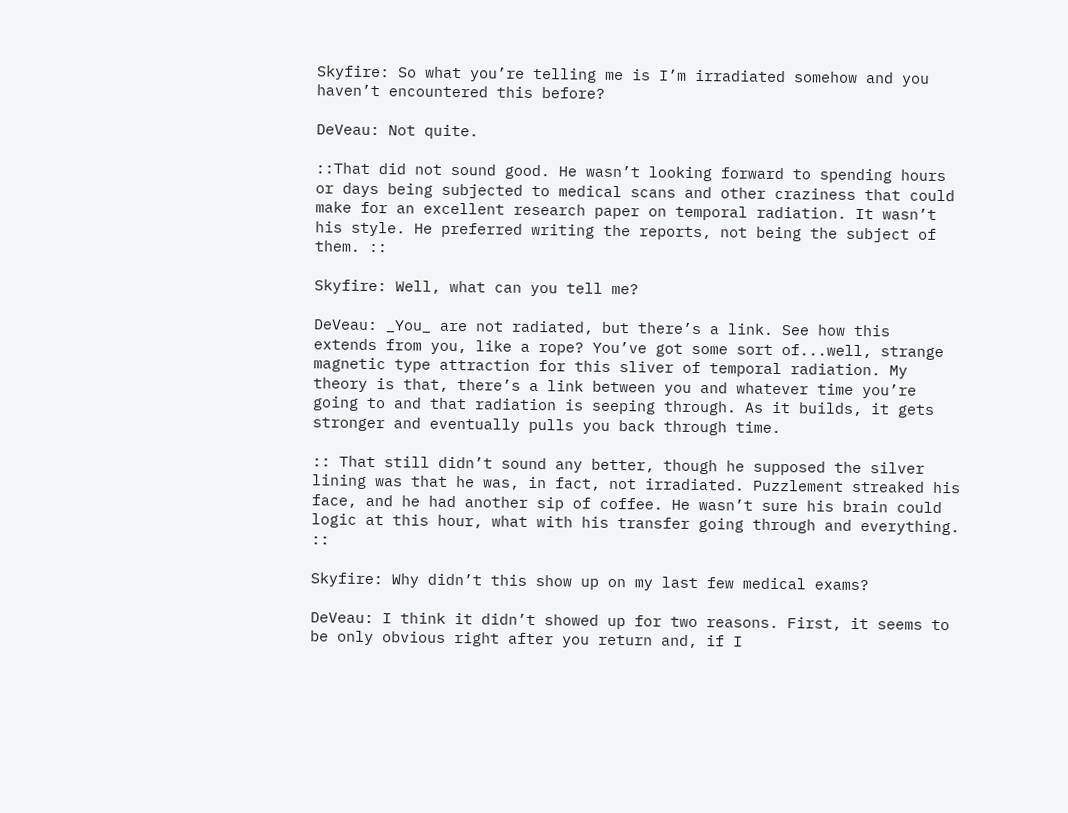Skyfire: So what you’re telling me is I’m irradiated somehow and you
haven’t encountered this before?

DeVeau: Not quite.

::That did not sound good. He wasn’t looking forward to spending hours
or days being subjected to medical scans and other craziness that could
make for an excellent research paper on temporal radiation. It wasn’t
his style. He preferred writing the reports, not being the subject of
them. ::

Skyfire: Well, what can you tell me?

DeVeau: _You_ are not radiated, but there’s a link. See how this
extends from you, like a rope? You’ve got some sort of...well, strange
magnetic type attraction for this sliver of temporal radiation. My
theory is that, there’s a link between you and whatever time you’re
going to and that radiation is seeping through. As it builds, it gets
stronger and eventually pulls you back through time.

:: That still didn’t sound any better, though he supposed the silver
lining was that he was, in fact, not irradiated. Puzzlement streaked his
face, and he had another sip of coffee. He wasn’t sure his brain could
logic at this hour, what with his transfer going through and everything. ::

Skyfire: Why didn’t this show up on my last few medical exams?

DeVeau: I think it didn’t showed up for two reasons. First, it seems to
be only obvious right after you return and, if I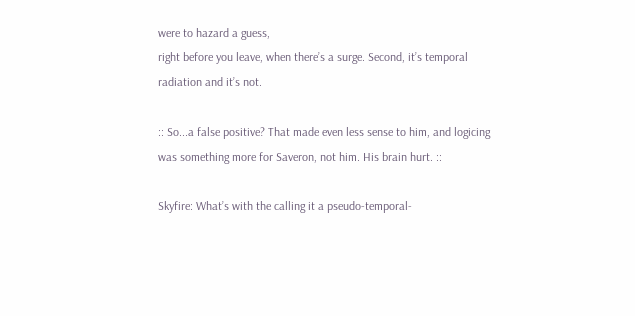were to hazard a guess,
right before you leave, when there’s a surge. Second, it’s temporal
radiation and it’s not.

:: So...a false positive? That made even less sense to him, and logicing
was something more for Saveron, not him. His brain hurt. ::

Skyfire: What’s with the calling it a pseudo-temporal-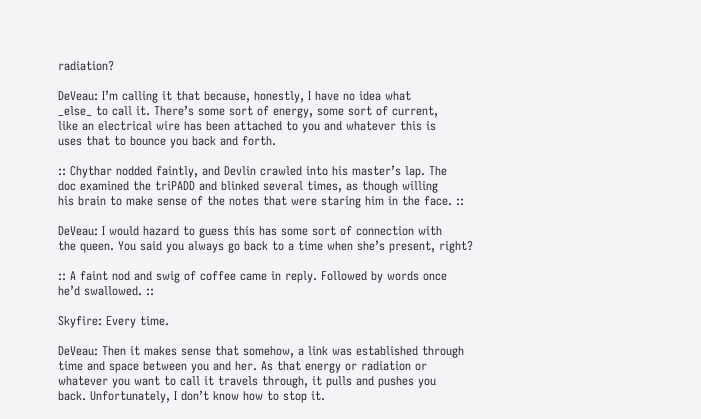radiation?

DeVeau: I’m calling it that because, honestly, I have no idea what
_else_ to call it. There’s some sort of energy, some sort of current,
like an electrical wire has been attached to you and whatever this is
uses that to bounce you back and forth.

:: Chythar nodded faintly, and Devlin crawled into his master’s lap. The
doc examined the triPADD and blinked several times, as though willing
his brain to make sense of the notes that were staring him in the face. ::

DeVeau: I would hazard to guess this has some sort of connection with
the queen. You said you always go back to a time when she’s present, right?

:: A faint nod and swig of coffee came in reply. Followed by words once
he’d swallowed. ::

Skyfire: Every time.

DeVeau: Then it makes sense that somehow, a link was established through
time and space between you and her. As that energy or radiation or
whatever you want to call it travels through, it pulls and pushes you
back. Unfortunately, I don’t know how to stop it.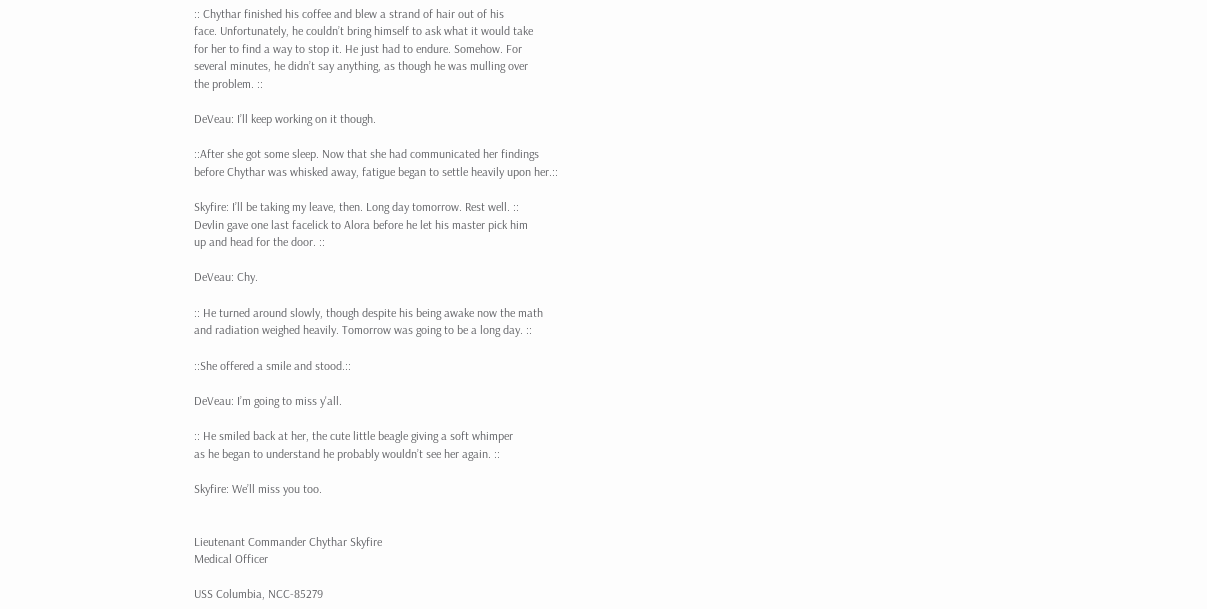:: Chythar finished his coffee and blew a strand of hair out of his
face. Unfortunately, he couldn’t bring himself to ask what it would take
for her to find a way to stop it. He just had to endure. Somehow. For
several minutes, he didn’t say anything, as though he was mulling over
the problem. ::

DeVeau: I’ll keep working on it though.

::After she got some sleep. Now that she had communicated her findings
before Chythar was whisked away, fatigue began to settle heavily upon her.::

Skyfire: I’ll be taking my leave, then. Long day tomorrow. Rest well. ::
Devlin gave one last facelick to Alora before he let his master pick him
up and head for the door. ::

DeVeau: Chy.

:: He turned around slowly, though despite his being awake now the math
and radiation weighed heavily. Tomorrow was going to be a long day. ::

::She offered a smile and stood.::

DeVeau: I’m going to miss y'all.

:: He smiled back at her, the cute little beagle giving a soft whimper
as he began to understand he probably wouldn’t see her again. ::

Skyfire: We’ll miss you too.


Lieutenant Commander Chythar Skyfire
Medical Officer

USS Columbia, NCC-85279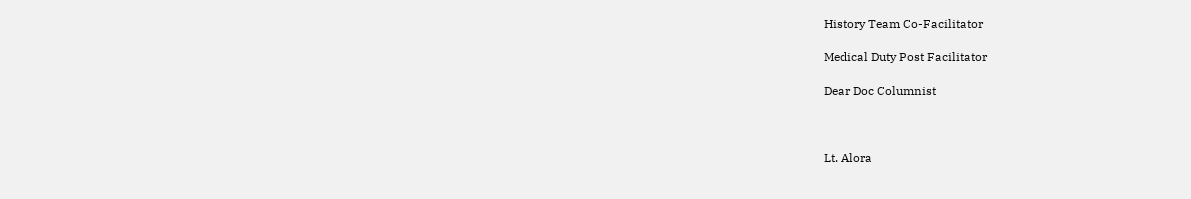History Team Co-Facilitator

Medical Duty Post Facilitator

Dear Doc Columnist



Lt. Alora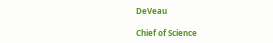DeVeau

Chief of Science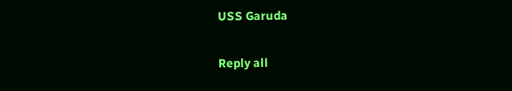USS Garuda

Reply all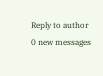Reply to author
0 new messages